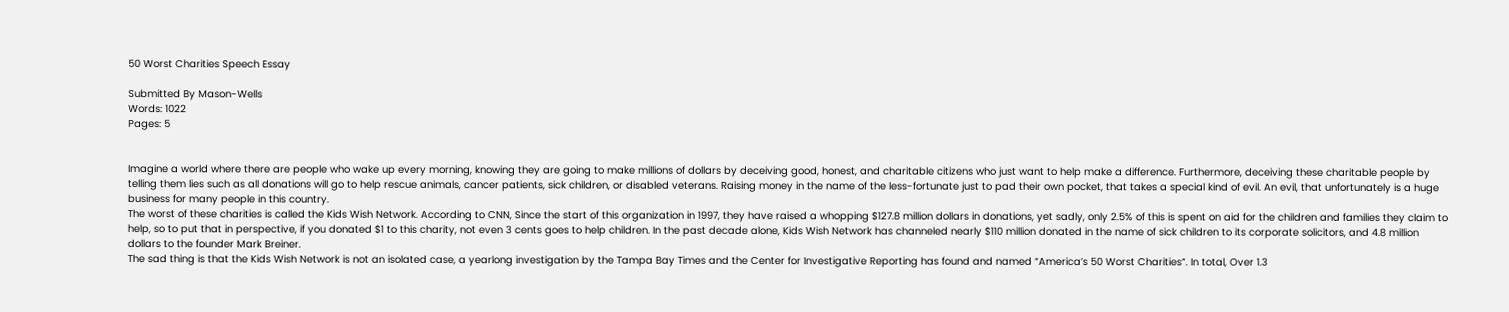50 Worst Charities Speech Essay

Submitted By Mason-Wells
Words: 1022
Pages: 5


Imagine a world where there are people who wake up every morning, knowing they are going to make millions of dollars by deceiving good, honest, and charitable citizens who just want to help make a difference. Furthermore, deceiving these charitable people by telling them lies such as all donations will go to help rescue animals, cancer patients, sick children, or disabled veterans. Raising money in the name of the less-fortunate just to pad their own pocket, that takes a special kind of evil. An evil, that unfortunately is a huge business for many people in this country.
The worst of these charities is called the Kids Wish Network. According to CNN, Since the start of this organization in 1997, they have raised a whopping $127.8 million dollars in donations, yet sadly, only 2.5% of this is spent on aid for the children and families they claim to help, so to put that in perspective, if you donated $1 to this charity, not even 3 cents goes to help children. In the past decade alone, Kids Wish Network has channeled nearly $110 million donated in the name of sick children to its corporate solicitors, and 4.8 million dollars to the founder Mark Breiner.
The sad thing is that the Kids Wish Network is not an isolated case, a yearlong investigation by the Tampa Bay Times and the Center for Investigative Reporting has found and named “America’s 50 Worst Charities”. In total, Over 1.3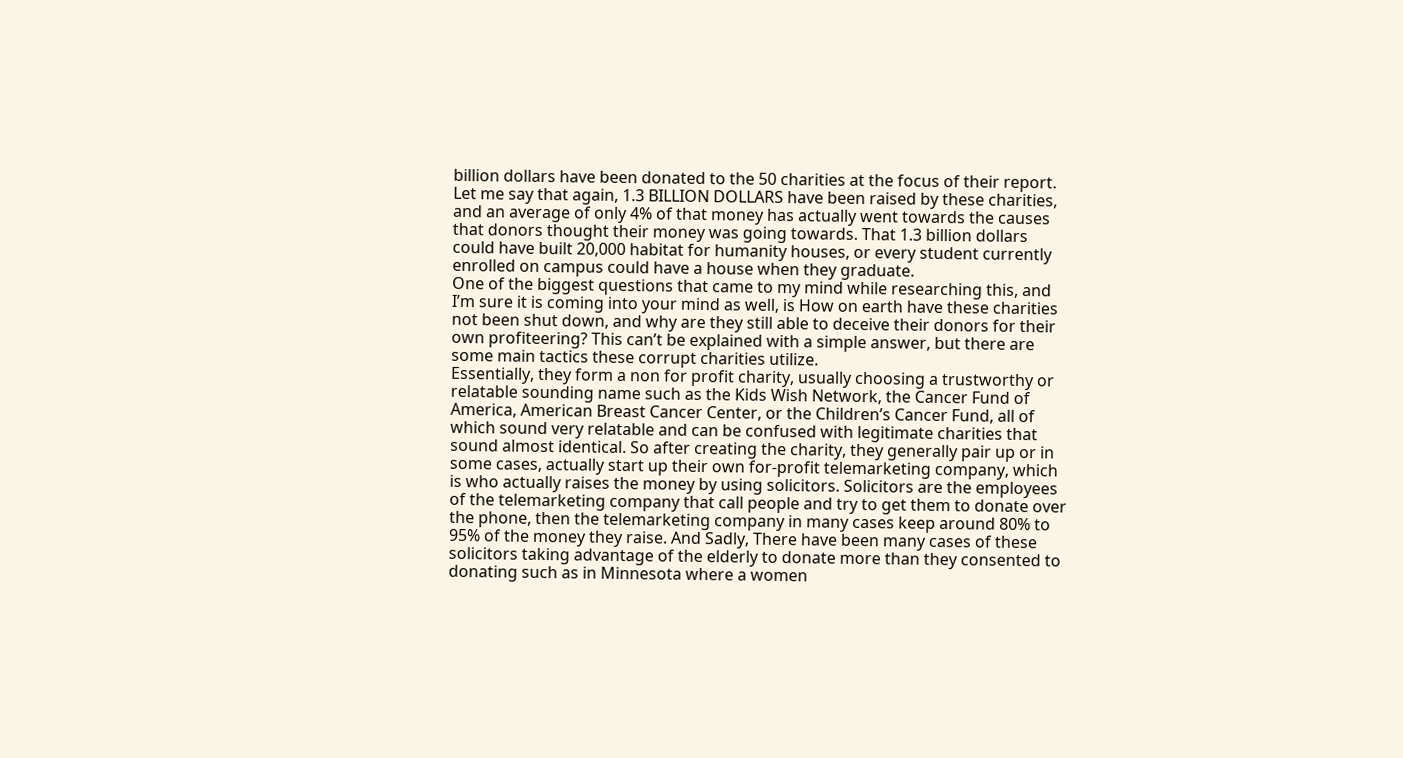billion dollars have been donated to the 50 charities at the focus of their report. Let me say that again, 1.3 BILLION DOLLARS have been raised by these charities, and an average of only 4% of that money has actually went towards the causes that donors thought their money was going towards. That 1.3 billion dollars could have built 20,000 habitat for humanity houses, or every student currently enrolled on campus could have a house when they graduate.
One of the biggest questions that came to my mind while researching this, and I’m sure it is coming into your mind as well, is How on earth have these charities not been shut down, and why are they still able to deceive their donors for their own profiteering? This can’t be explained with a simple answer, but there are some main tactics these corrupt charities utilize.
Essentially, they form a non for profit charity, usually choosing a trustworthy or relatable sounding name such as the Kids Wish Network, the Cancer Fund of America, American Breast Cancer Center, or the Children’s Cancer Fund, all of which sound very relatable and can be confused with legitimate charities that sound almost identical. So after creating the charity, they generally pair up or in some cases, actually start up their own for-profit telemarketing company, which is who actually raises the money by using solicitors. Solicitors are the employees of the telemarketing company that call people and try to get them to donate over the phone, then the telemarketing company in many cases keep around 80% to 95% of the money they raise. And Sadly, There have been many cases of these solicitors taking advantage of the elderly to donate more than they consented to donating such as in Minnesota where a women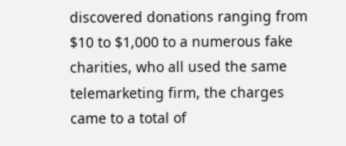discovered donations ranging from $10 to $1,000 to a numerous fake charities, who all used the same telemarketing firm, the charges came to a total of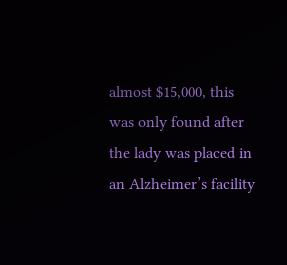almost $15,000, this was only found after the lady was placed in an Alzheimer’s facility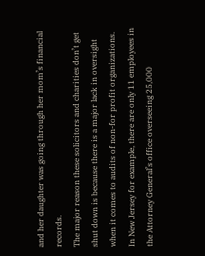and her daughter was going through her mom’s financial records.
The major reason these solicitors and charities don’t get shut down is because there is a major lack in oversight when it comes to audits of non-for profit organizations. In New Jersey for example, there are only 11 employees in the Attorney General’s office overseeing 25,000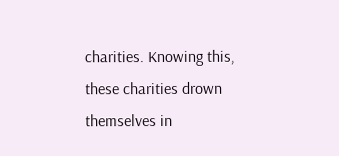charities. Knowing this, these charities drown themselves in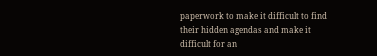paperwork to make it difficult to find their hidden agendas and make it difficult for an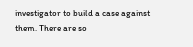investigator to build a case against them. There are so